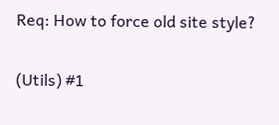Req: How to force old site style?

(Utils) #1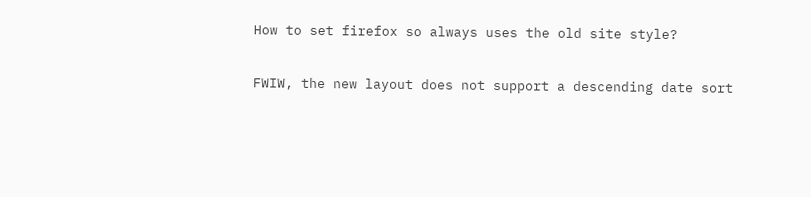How to set firefox so always uses the old site style?

FWIW, the new layout does not support a descending date sort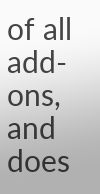of all add-ons, and does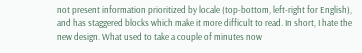not present information prioritized by locale (top-bottom, left-right for English), and has staggered blocks which make it more difficult to read. In short, I hate the new design. What used to take a couple of minutes now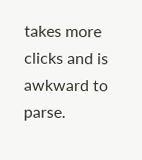takes more clicks and is awkward to parse.